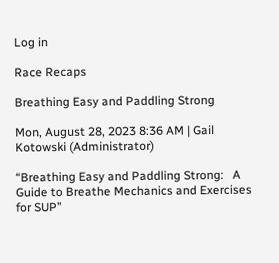Log in

Race Recaps

Breathing Easy and Paddling Strong

Mon, August 28, 2023 8:36 AM | Gail Kotowski (Administrator)

“Breathing Easy and Paddling Strong:   A Guide to Breathe Mechanics and Exercises for SUP”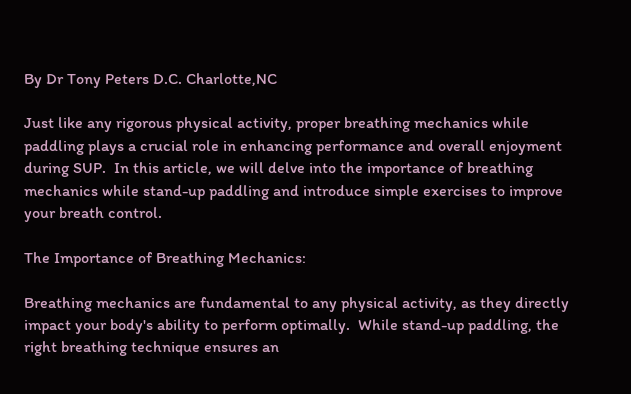By Dr Tony Peters D.C. Charlotte,NC

Just like any rigorous physical activity, proper breathing mechanics while paddling plays a crucial role in enhancing performance and overall enjoyment during SUP.  In this article, we will delve into the importance of breathing mechanics while stand-up paddling and introduce simple exercises to improve your breath control.

The Importance of Breathing Mechanics:

Breathing mechanics are fundamental to any physical activity, as they directly impact your body's ability to perform optimally.  While stand-up paddling, the right breathing technique ensures an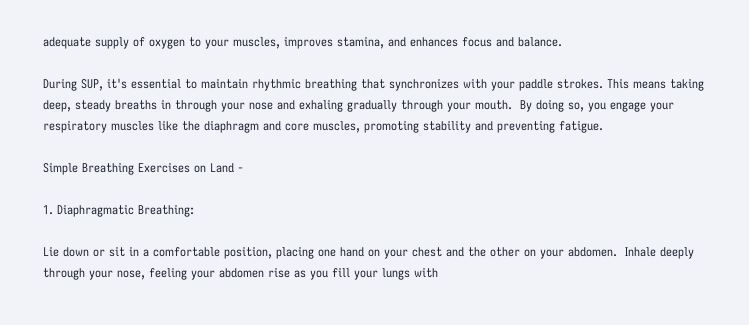adequate supply of oxygen to your muscles, improves stamina, and enhances focus and balance.

During SUP, it's essential to maintain rhythmic breathing that synchronizes with your paddle strokes. This means taking deep, steady breaths in through your nose and exhaling gradually through your mouth.  By doing so, you engage your respiratory muscles like the diaphragm and core muscles, promoting stability and preventing fatigue.

Simple Breathing Exercises on Land -

1. Diaphragmatic Breathing:

Lie down or sit in a comfortable position, placing one hand on your chest and the other on your abdomen.  Inhale deeply through your nose, feeling your abdomen rise as you fill your lungs with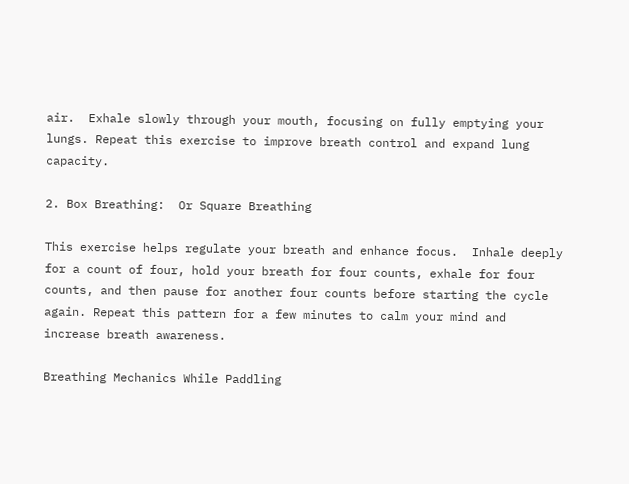air.  Exhale slowly through your mouth, focusing on fully emptying your lungs. Repeat this exercise to improve breath control and expand lung capacity.

2. Box Breathing:  Or Square Breathing

This exercise helps regulate your breath and enhance focus.  Inhale deeply for a count of four, hold your breath for four counts, exhale for four counts, and then pause for another four counts before starting the cycle again. Repeat this pattern for a few minutes to calm your mind and increase breath awareness.

Breathing Mechanics While Paddling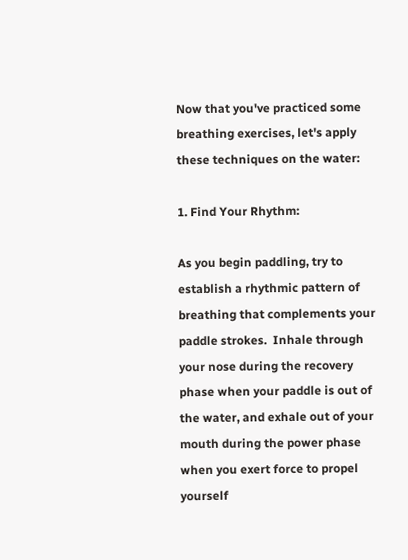Now that you've practiced some breathing exercises, let's apply these techniques on the water:

1. Find Your Rhythm:

As you begin paddling, try to establish a rhythmic pattern of breathing that complements your paddle strokes.  Inhale through your nose during the recovery phase when your paddle is out of the water, and exhale out of your mouth during the power phase when you exert force to propel yourself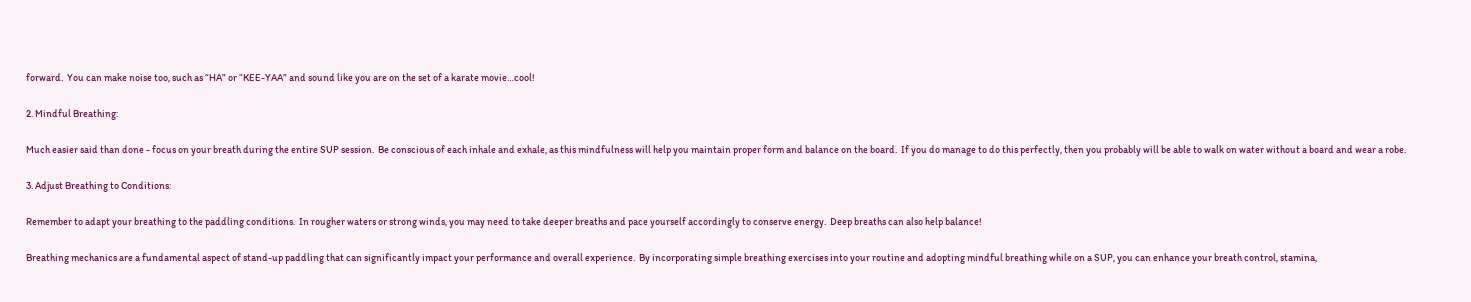forward.  You can make noise too, such as “HA” or “KEE-YAA” and sound like you are on the set of a karate movie…cool!

2. Mindful Breathing:

Much easier said than done - focus on your breath during the entire SUP session.  Be conscious of each inhale and exhale, as this mindfulness will help you maintain proper form and balance on the board.  If you do manage to do this perfectly, then you probably will be able to walk on water without a board and wear a robe.

3. Adjust Breathing to Conditions:

Remember to adapt your breathing to the paddling conditions.  In rougher waters or strong winds, you may need to take deeper breaths and pace yourself accordingly to conserve energy.  Deep breaths can also help balance!

Breathing mechanics are a fundamental aspect of stand-up paddling that can significantly impact your performance and overall experience.  By incorporating simple breathing exercises into your routine and adopting mindful breathing while on a SUP, you can enhance your breath control, stamina,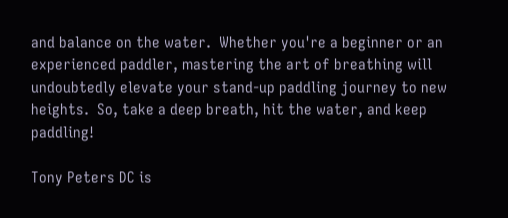and balance on the water.  Whether you're a beginner or an experienced paddler, mastering the art of breathing will undoubtedly elevate your stand-up paddling journey to new heights.  So, take a deep breath, hit the water, and keep paddling!

Tony Peters DC is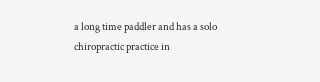a long time paddler and has a solo chiropractic practice in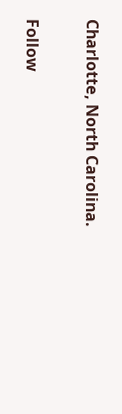Charlotte, North Carolina.

Follow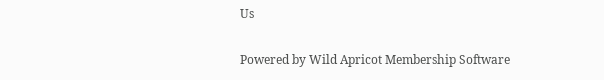Us

Powered by Wild Apricot Membership Software